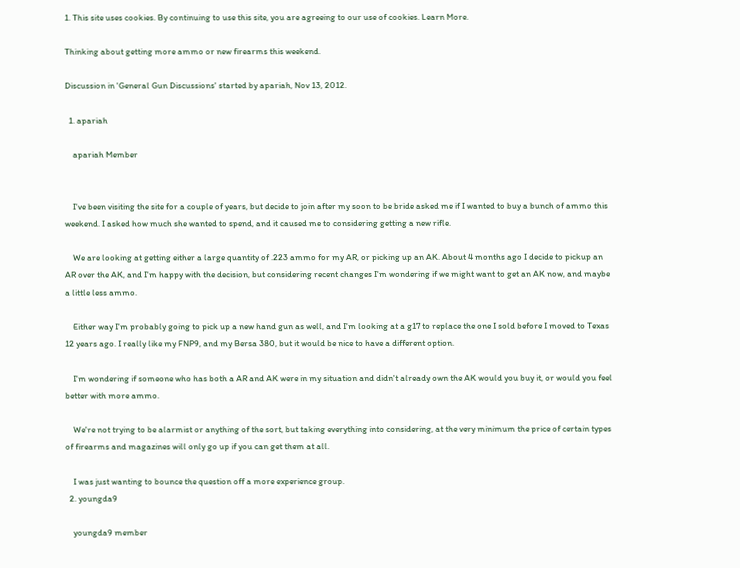1. This site uses cookies. By continuing to use this site, you are agreeing to our use of cookies. Learn More.

Thinking about getting more ammo or new firearms this weekend.

Discussion in 'General Gun Discussions' started by apariah, Nov 13, 2012.

  1. apariah

    apariah Member


    I've been visiting the site for a couple of years, but decide to join after my soon to be bride asked me if I wanted to buy a bunch of ammo this weekend. I asked how much she wanted to spend, and it caused me to considering getting a new rifle.

    We are looking at getting either a large quantity of .223 ammo for my AR, or picking up an AK. About 4 months ago I decide to pickup an AR over the AK, and I'm happy with the decision, but considering recent changes I'm wondering if we might want to get an AK now, and maybe a little less ammo.

    Either way I'm probably going to pick up a new hand gun as well, and I'm looking at a g17 to replace the one I sold before I moved to Texas 12 years ago. I really like my FNP9, and my Bersa 380, but it would be nice to have a different option.

    I'm wondering if someone who has both a AR and AK were in my situation and didn't already own the AK would you buy it, or would you feel better with more ammo.

    We're not trying to be alarmist or anything of the sort, but taking everything into considering, at the very minimum the price of certain types of firearms and magazines will only go up if you can get them at all.

    I was just wanting to bounce the question off a more experience group.
  2. youngda9

    youngda9 member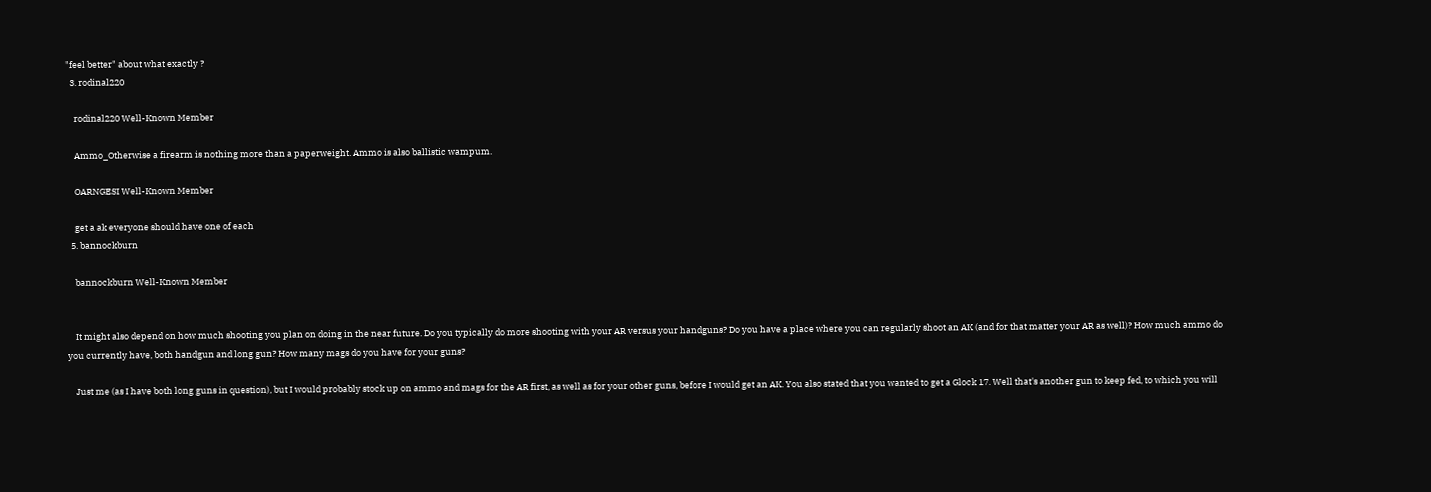"feel better" about what exactly ?
  3. rodinal220

    rodinal220 Well-Known Member

    Ammo_Otherwise a firearm is nothing more than a paperweight. Ammo is also ballistic wampum.

    OARNGESI Well-Known Member

    get a ak everyone should have one of each
  5. bannockburn

    bannockburn Well-Known Member


    It might also depend on how much shooting you plan on doing in the near future. Do you typically do more shooting with your AR versus your handguns? Do you have a place where you can regularly shoot an AK (and for that matter your AR as well)? How much ammo do you currently have, both handgun and long gun? How many mags do you have for your guns?

    Just me (as I have both long guns in question), but I would probably stock up on ammo and mags for the AR first, as well as for your other guns, before I would get an AK. You also stated that you wanted to get a Glock 17. Well that's another gun to keep fed, to which you will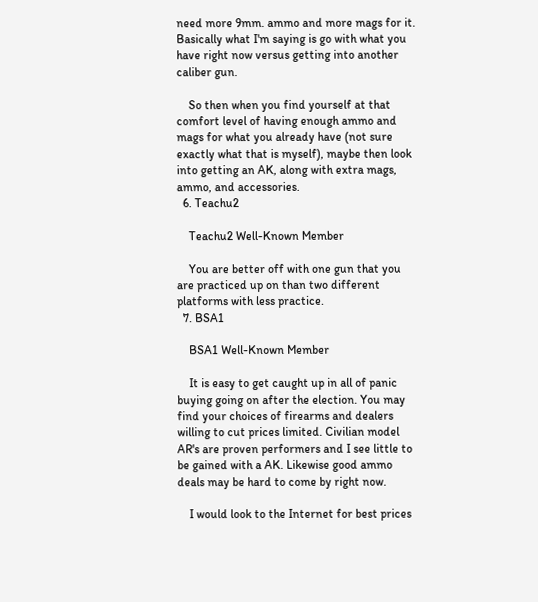need more 9mm. ammo and more mags for it. Basically what I'm saying is go with what you have right now versus getting into another caliber gun.

    So then when you find yourself at that comfort level of having enough ammo and mags for what you already have (not sure exactly what that is myself), maybe then look into getting an AK, along with extra mags, ammo, and accessories.
  6. Teachu2

    Teachu2 Well-Known Member

    You are better off with one gun that you are practiced up on than two different platforms with less practice.
  7. BSA1

    BSA1 Well-Known Member

    It is easy to get caught up in all of panic buying going on after the election. You may find your choices of firearms and dealers willing to cut prices limited. Civilian model AR's are proven performers and I see little to be gained with a AK. Likewise good ammo deals may be hard to come by right now.

    I would look to the Internet for best prices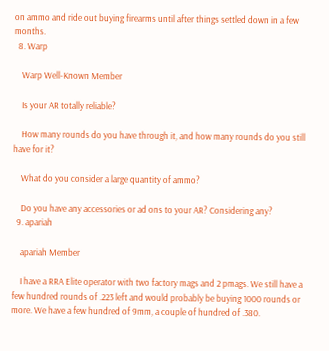on ammo and ride out buying firearms until after things settled down in a few months.
  8. Warp

    Warp Well-Known Member

    Is your AR totally reliable?

    How many rounds do you have through it, and how many rounds do you still have for it?

    What do you consider a large quantity of ammo?

    Do you have any accessories or ad ons to your AR? Considering any?
  9. apariah

    apariah Member

    I have a RRA Elite operator with two factory mags and 2 pmags. We still have a few hundred rounds of .223 left and would probably be buying 1000 rounds or more. We have a few hundred of 9mm, a couple of hundred of .380.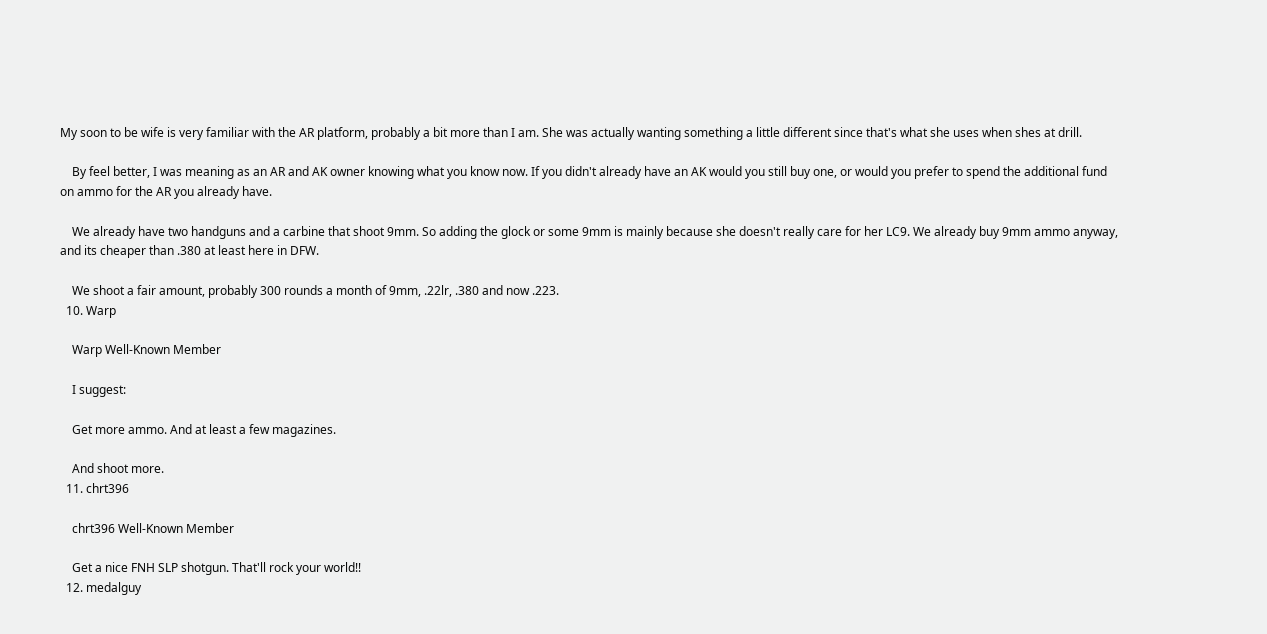My soon to be wife is very familiar with the AR platform, probably a bit more than I am. She was actually wanting something a little different since that's what she uses when shes at drill.

    By feel better, I was meaning as an AR and AK owner knowing what you know now. If you didn't already have an AK would you still buy one, or would you prefer to spend the additional fund on ammo for the AR you already have.

    We already have two handguns and a carbine that shoot 9mm. So adding the glock or some 9mm is mainly because she doesn't really care for her LC9. We already buy 9mm ammo anyway, and its cheaper than .380 at least here in DFW.

    We shoot a fair amount, probably 300 rounds a month of 9mm, .22lr, .380 and now .223.
  10. Warp

    Warp Well-Known Member

    I suggest:

    Get more ammo. And at least a few magazines.

    And shoot more.
  11. chrt396

    chrt396 Well-Known Member

    Get a nice FNH SLP shotgun. That'll rock your world!!
  12. medalguy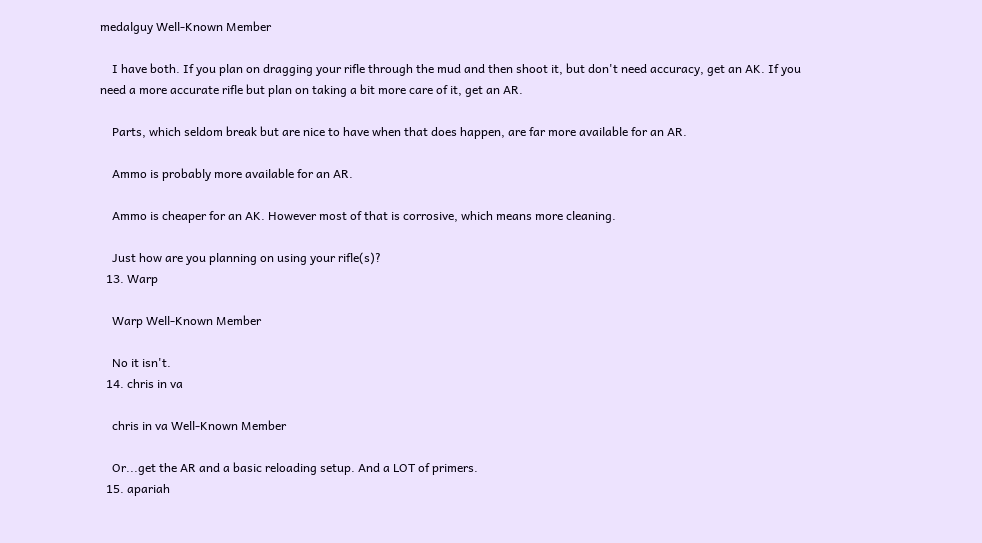medalguy Well-Known Member

    I have both. If you plan on dragging your rifle through the mud and then shoot it, but don't need accuracy, get an AK. If you need a more accurate rifle but plan on taking a bit more care of it, get an AR.

    Parts, which seldom break but are nice to have when that does happen, are far more available for an AR.

    Ammo is probably more available for an AR.

    Ammo is cheaper for an AK. However most of that is corrosive, which means more cleaning.

    Just how are you planning on using your rifle(s)?
  13. Warp

    Warp Well-Known Member

    No it isn't.
  14. chris in va

    chris in va Well-Known Member

    Or...get the AR and a basic reloading setup. And a LOT of primers.
  15. apariah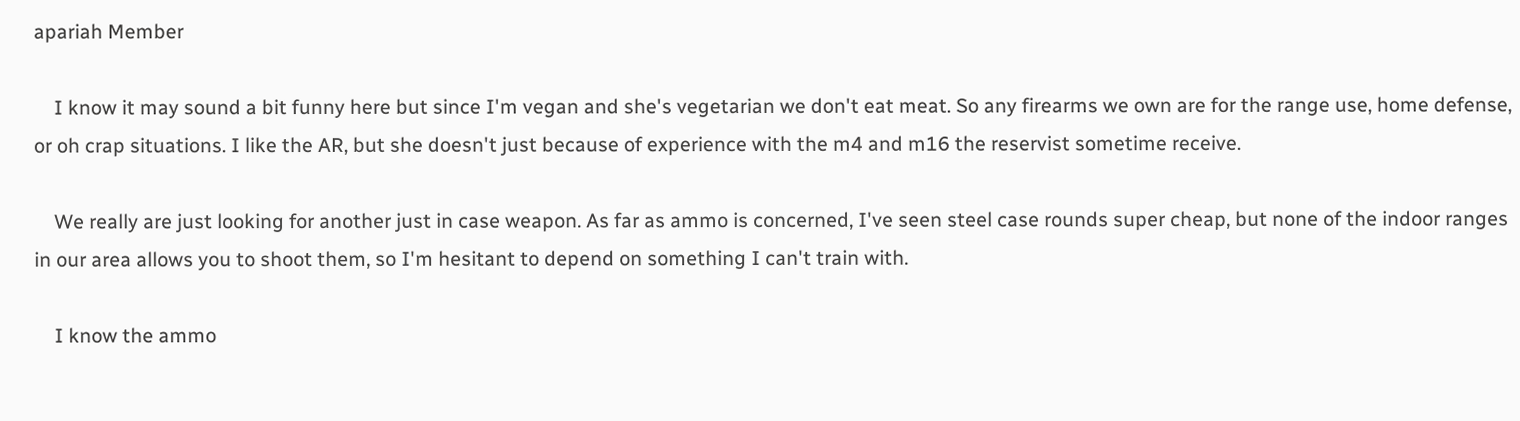apariah Member

    I know it may sound a bit funny here but since I'm vegan and she's vegetarian we don't eat meat. So any firearms we own are for the range use, home defense, or oh crap situations. I like the AR, but she doesn't just because of experience with the m4 and m16 the reservist sometime receive.

    We really are just looking for another just in case weapon. As far as ammo is concerned, I've seen steel case rounds super cheap, but none of the indoor ranges in our area allows you to shoot them, so I'm hesitant to depend on something I can't train with.

    I know the ammo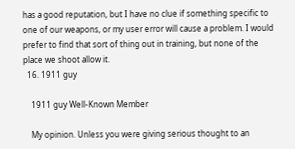has a good reputation, but I have no clue if something specific to one of our weapons, or my user error will cause a problem. I would prefer to find that sort of thing out in training, but none of the place we shoot allow it.
  16. 1911 guy

    1911 guy Well-Known Member

    My opinion. Unless you were giving serious thought to an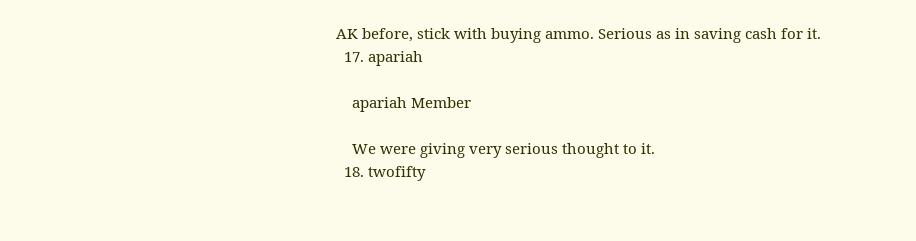AK before, stick with buying ammo. Serious as in saving cash for it.
  17. apariah

    apariah Member

    We were giving very serious thought to it.
  18. twofifty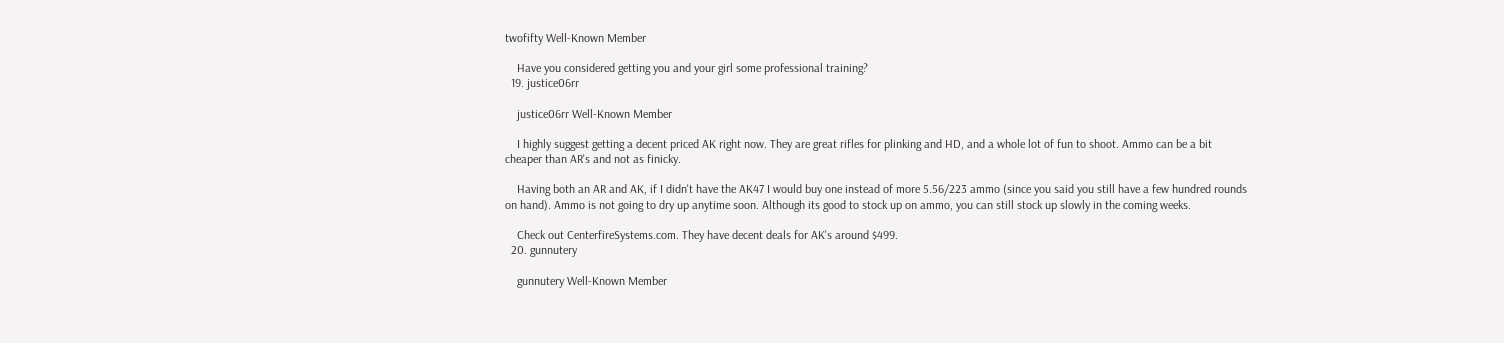twofifty Well-Known Member

    Have you considered getting you and your girl some professional training?
  19. justice06rr

    justice06rr Well-Known Member

    I highly suggest getting a decent priced AK right now. They are great rifles for plinking and HD, and a whole lot of fun to shoot. Ammo can be a bit cheaper than AR's and not as finicky.

    Having both an AR and AK, if I didn't have the AK47 I would buy one instead of more 5.56/223 ammo (since you said you still have a few hundred rounds on hand). Ammo is not going to dry up anytime soon. Although its good to stock up on ammo, you can still stock up slowly in the coming weeks.

    Check out CenterfireSystems.com. They have decent deals for AK's around $499.
  20. gunnutery

    gunnutery Well-Known Member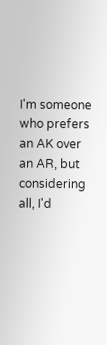I'm someone who prefers an AK over an AR, but considering all, I'd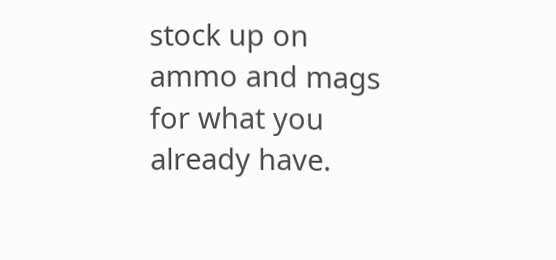stock up on ammo and mags for what you already have.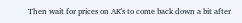Then wait for prices on AK's to come back down a bit after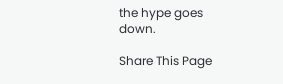the hype goes down.

Share This Page